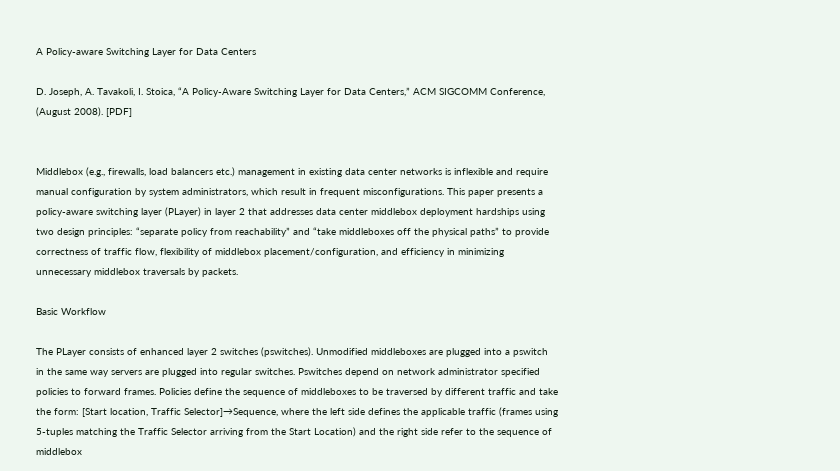A Policy-aware Switching Layer for Data Centers

D. Joseph, A. Tavakoli, I. Stoica, “A Policy-Aware Switching Layer for Data Centers,” ACM SIGCOMM Conference, (August 2008). [PDF]


Middlebox (e.g., firewalls, load balancers etc.) management in existing data center networks is inflexible and require manual configuration by system administrators, which result in frequent misconfigurations. This paper presents a policy-aware switching layer (PLayer) in layer 2 that addresses data center middlebox deployment hardships using two design principles: “separate policy from reachability” and “take middleboxes off the physical paths” to provide correctness of traffic flow, flexibility of middlebox placement/configuration, and efficiency in minimizing unnecessary middlebox traversals by packets.

Basic Workflow

The PLayer consists of enhanced layer 2 switches (pswitches). Unmodified middleboxes are plugged into a pswitch in the same way servers are plugged into regular switches. Pswitches depend on network administrator specified policies to forward frames. Policies define the sequence of middleboxes to be traversed by different traffic and take the form: [Start location, Traffic Selector]→Sequence, where the left side defines the applicable traffic (frames using 5-tuples matching the Traffic Selector arriving from the Start Location) and the right side refer to the sequence of middlebox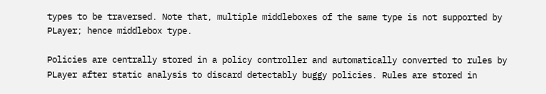types to be traversed. Note that, multiple middleboxes of the same type is not supported by PLayer; hence middlebox type.

Policies are centrally stored in a policy controller and automatically converted to rules by PLayer after static analysis to discard detectably buggy policies. Rules are stored in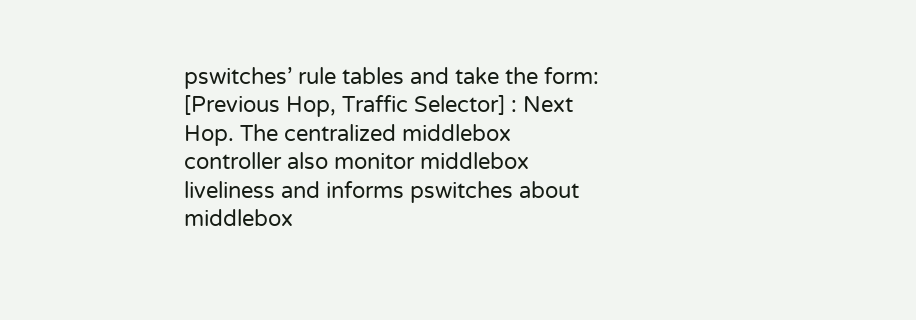pswitches’ rule tables and take the form: [Previous Hop, Traffic Selector] : Next Hop. The centralized middlebox controller also monitor middlebox liveliness and informs pswitches about middlebox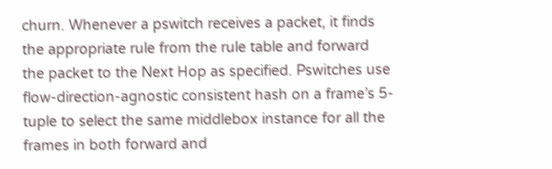churn. Whenever a pswitch receives a packet, it finds the appropriate rule from the rule table and forward the packet to the Next Hop as specified. Pswitches use flow-direction-agnostic consistent hash on a frame’s 5-tuple to select the same middlebox instance for all the frames in both forward and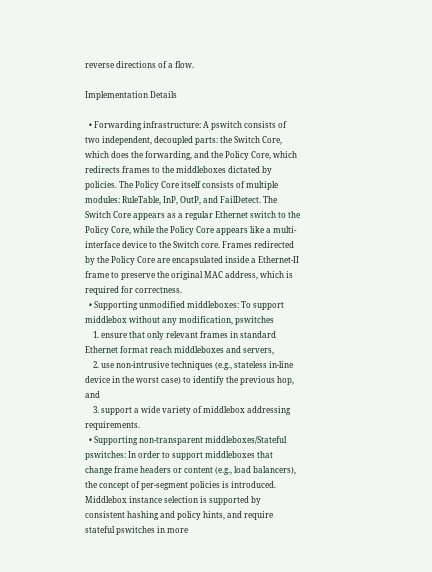reverse directions of a flow.

Implementation Details

  • Forwarding infrastructure: A pswitch consists of two independent, decoupled parts: the Switch Core, which does the forwarding, and the Policy Core, which redirects frames to the middleboxes dictated by policies. The Policy Core itself consists of multiple modules: RuleTable, InP, OutP, and FailDetect. The Switch Core appears as a regular Ethernet switch to the Policy Core, while the Policy Core appears like a multi-interface device to the Switch core. Frames redirected by the Policy Core are encapsulated inside a Ethernet-II frame to preserve the original MAC address, which is required for correctness.
  • Supporting unmodified middleboxes: To support middlebox without any modification, pswitches
    1. ensure that only relevant frames in standard Ethernet format reach middleboxes and servers,
    2. use non-intrusive techniques (e.g., stateless in-line device in the worst case) to identify the previous hop, and
    3. support a wide variety of middlebox addressing requirements.
  • Supporting non-transparent middleboxes/Stateful pswitches: In order to support middleboxes that change frame headers or content (e.g., load balancers), the concept of per-segment policies is introduced. Middlebox instance selection is supported by consistent hashing and policy hints, and require stateful pswitches in more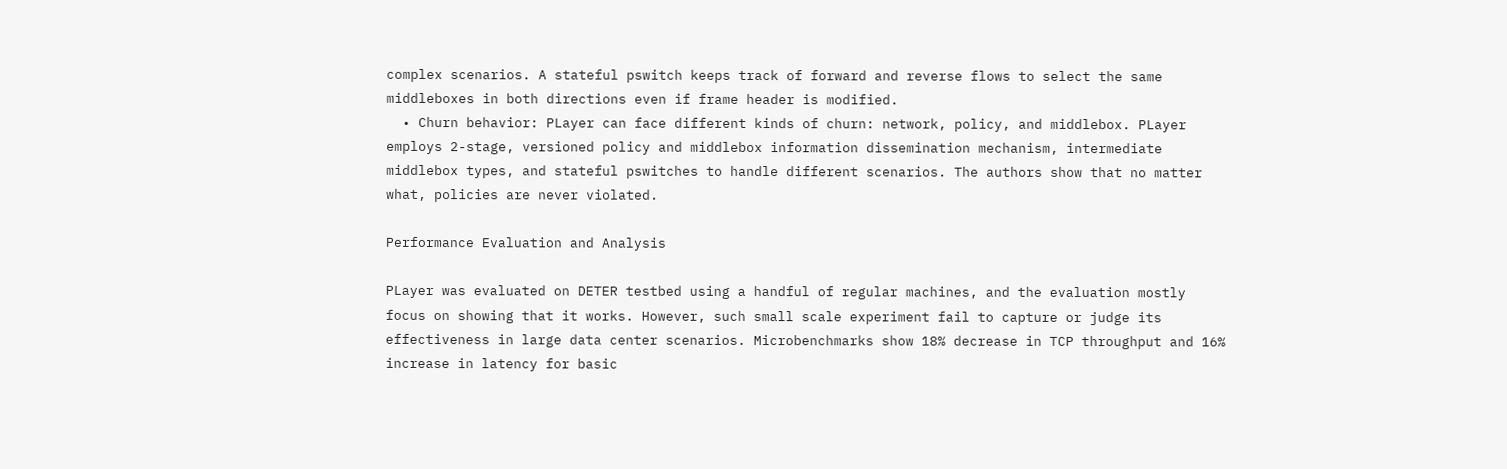complex scenarios. A stateful pswitch keeps track of forward and reverse flows to select the same middleboxes in both directions even if frame header is modified.
  • Churn behavior: PLayer can face different kinds of churn: network, policy, and middlebox. PLayer employs 2-stage, versioned policy and middlebox information dissemination mechanism, intermediate middlebox types, and stateful pswitches to handle different scenarios. The authors show that no matter what, policies are never violated.

Performance Evaluation and Analysis

PLayer was evaluated on DETER testbed using a handful of regular machines, and the evaluation mostly focus on showing that it works. However, such small scale experiment fail to capture or judge its effectiveness in large data center scenarios. Microbenchmarks show 18% decrease in TCP throughput and 16% increase in latency for basic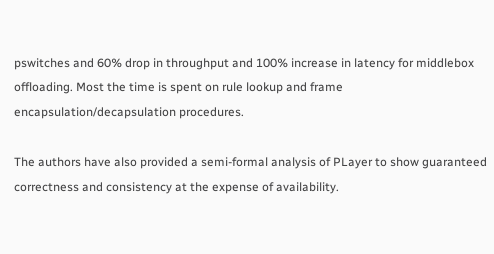pswitches and 60% drop in throughput and 100% increase in latency for middlebox offloading. Most the time is spent on rule lookup and frame encapsulation/decapsulation procedures.

The authors have also provided a semi-formal analysis of PLayer to show guaranteed correctness and consistency at the expense of availability.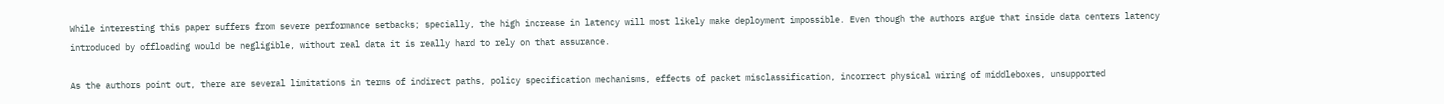While interesting this paper suffers from severe performance setbacks; specially, the high increase in latency will most likely make deployment impossible. Even though the authors argue that inside data centers latency introduced by offloading would be negligible, without real data it is really hard to rely on that assurance.

As the authors point out, there are several limitations in terms of indirect paths, policy specification mechanisms, effects of packet misclassification, incorrect physical wiring of middleboxes, unsupported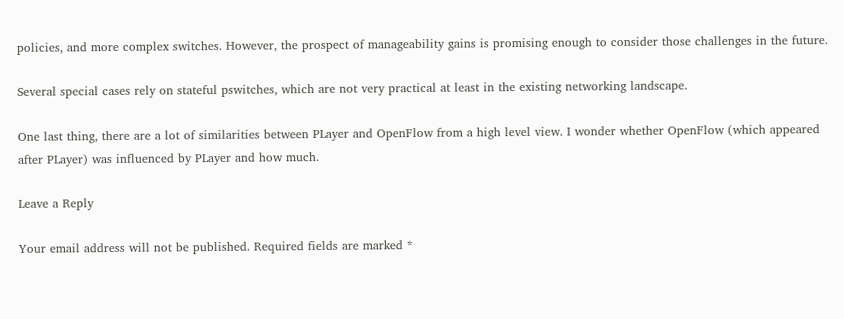policies, and more complex switches. However, the prospect of manageability gains is promising enough to consider those challenges in the future.

Several special cases rely on stateful pswitches, which are not very practical at least in the existing networking landscape.

One last thing, there are a lot of similarities between PLayer and OpenFlow from a high level view. I wonder whether OpenFlow (which appeared after PLayer) was influenced by PLayer and how much.

Leave a Reply

Your email address will not be published. Required fields are marked *